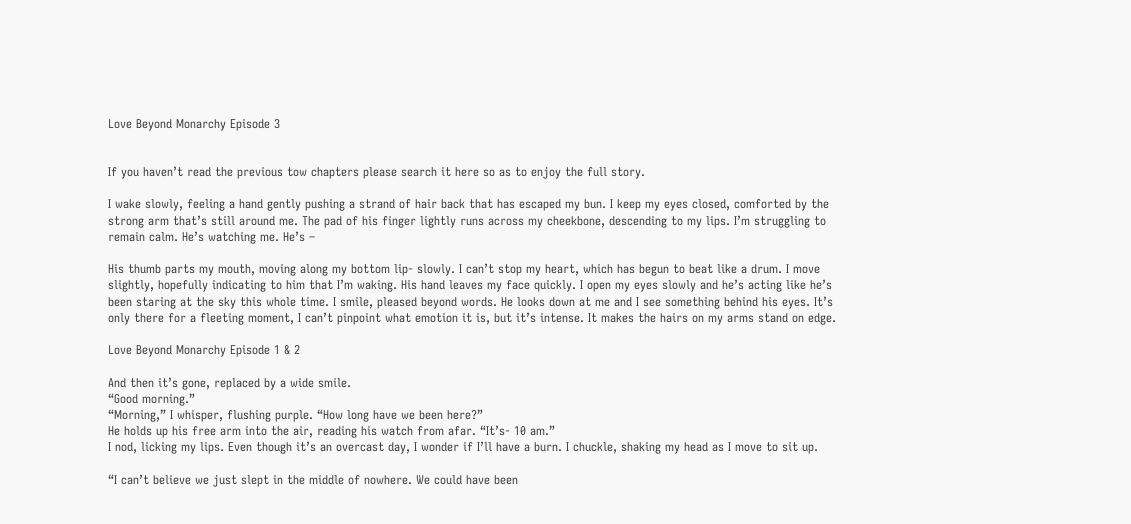Love Beyond Monarchy Episode 3


If you haven’t read the previous tow chapters please search it here so as to enjoy the full story.

I wake slowly, feeling a hand gently pushing a strand of hair back that has escaped my bun. I keep my eyes closed, comforted by the strong arm that’s still around me. The pad of his finger lightly runs across my cheekbone, descending to my lips. I’m struggling to remain calm. He’s watching me. He’s –

His thumb parts my mouth, moving along my bottom lip- slowly. I can’t stop my heart, which has begun to beat like a drum. I move slightly, hopefully indicating to him that I’m waking. His hand leaves my face quickly. I open my eyes slowly and he’s acting like he’s been staring at the sky this whole time. I smile, pleased beyond words. He looks down at me and I see something behind his eyes. It’s only there for a fleeting moment, I can’t pinpoint what emotion it is, but it’s intense. It makes the hairs on my arms stand on edge.

Love Beyond Monarchy Episode 1 & 2

And then it’s gone, replaced by a wide smile.
“Good morning.”
“Morning,” I whisper, flushing purple. “How long have we been here?”
He holds up his free arm into the air, reading his watch from afar. “It’s- 10 am.”
I nod, licking my lips. Even though it’s an overcast day, I wonder if I’ll have a burn. I chuckle, shaking my head as I move to sit up.

“I can’t believe we just slept in the middle of nowhere. We could have been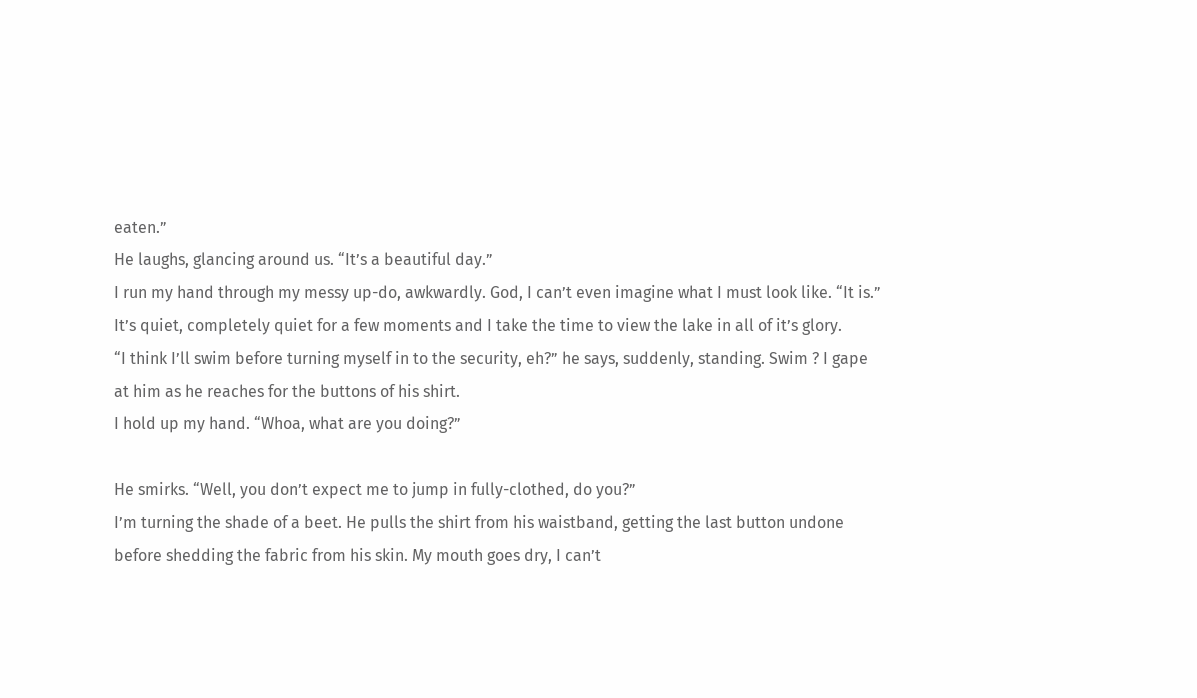eaten.”
He laughs, glancing around us. “It’s a beautiful day.”
I run my hand through my messy up-do, awkwardly. God, I can’t even imagine what I must look like. “It is.”
It’s quiet, completely quiet for a few moments and I take the time to view the lake in all of it’s glory.
“I think I’ll swim before turning myself in to the security, eh?” he says, suddenly, standing. Swim ? I gape at him as he reaches for the buttons of his shirt.
I hold up my hand. “Whoa, what are you doing?”

He smirks. “Well, you don’t expect me to jump in fully-clothed, do you?”
I’m turning the shade of a beet. He pulls the shirt from his waistband, getting the last button undone before shedding the fabric from his skin. My mouth goes dry, I can’t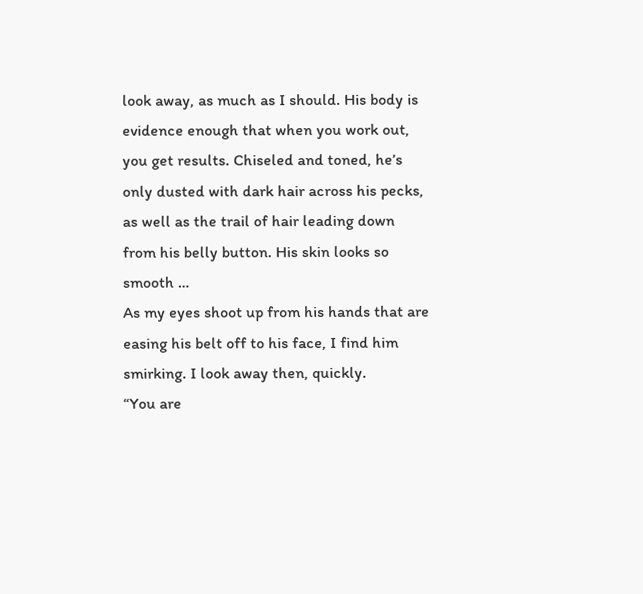look away, as much as I should. His body is evidence enough that when you work out, you get results. Chiseled and toned, he’s only dusted with dark hair across his pecks, as well as the trail of hair leading down from his belly button. His skin looks so smooth …
As my eyes shoot up from his hands that are easing his belt off to his face, I find him smirking. I look away then, quickly.
“You are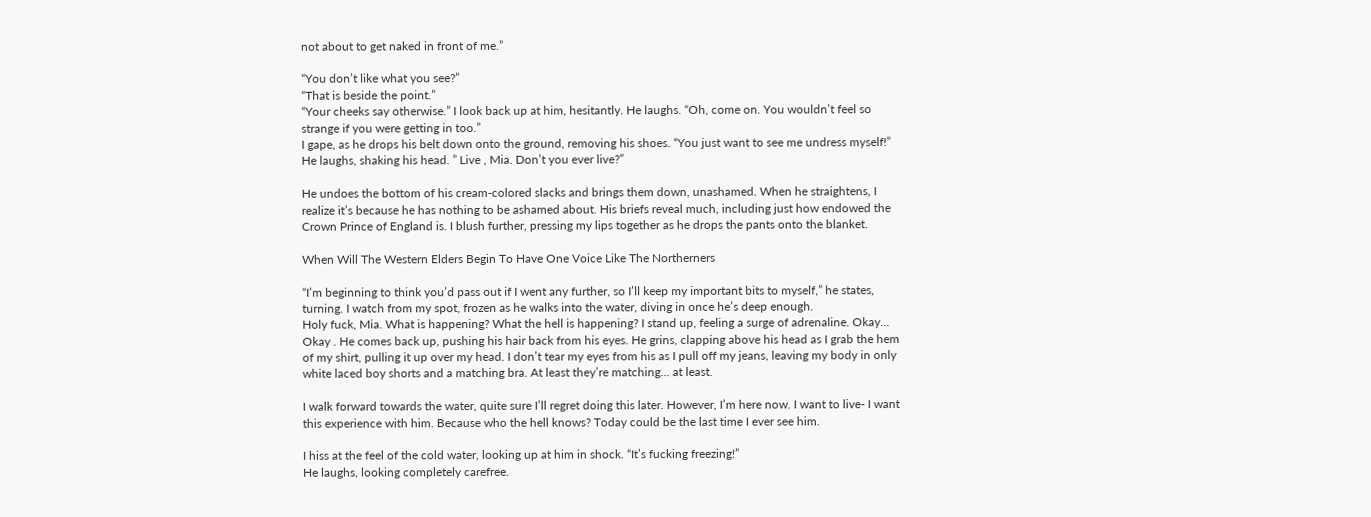not about to get naked in front of me.”

“You don’t like what you see?”
“That is beside the point.”
“Your cheeks say otherwise.” I look back up at him, hesitantly. He laughs. “Oh, come on. You wouldn’t feel so strange if you were getting in too.”
I gape, as he drops his belt down onto the ground, removing his shoes. “You just want to see me undress myself!”
He laughs, shaking his head. ” Live , Mia. Don’t you ever live?”

He undoes the bottom of his cream-colored slacks and brings them down, unashamed. When he straightens, I realize it’s because he has nothing to be ashamed about. His briefs reveal much, including just how endowed the Crown Prince of England is. I blush further, pressing my lips together as he drops the pants onto the blanket.

When Will The Western Elders Begin To Have One Voice Like The Northerners

“I’m beginning to think you’d pass out if I went any further, so I’ll keep my important bits to myself,” he states, turning. I watch from my spot, frozen as he walks into the water, diving in once he’s deep enough.
Holy fuck, Mia. What is happening? What the hell is happening? I stand up, feeling a surge of adrenaline. Okay… Okay . He comes back up, pushing his hair back from his eyes. He grins, clapping above his head as I grab the hem of my shirt, pulling it up over my head. I don’t tear my eyes from his as I pull off my jeans, leaving my body in only white laced boy shorts and a matching bra. At least they’re matching… at least.

I walk forward towards the water, quite sure I’ll regret doing this later. However, I’m here now. I want to live- I want this experience with him. Because who the hell knows? Today could be the last time I ever see him.

I hiss at the feel of the cold water, looking up at him in shock. “It’s fucking freezing!”
He laughs, looking completely carefree.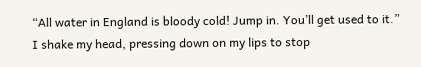“All water in England is bloody cold! Jump in. You’ll get used to it.”
I shake my head, pressing down on my lips to stop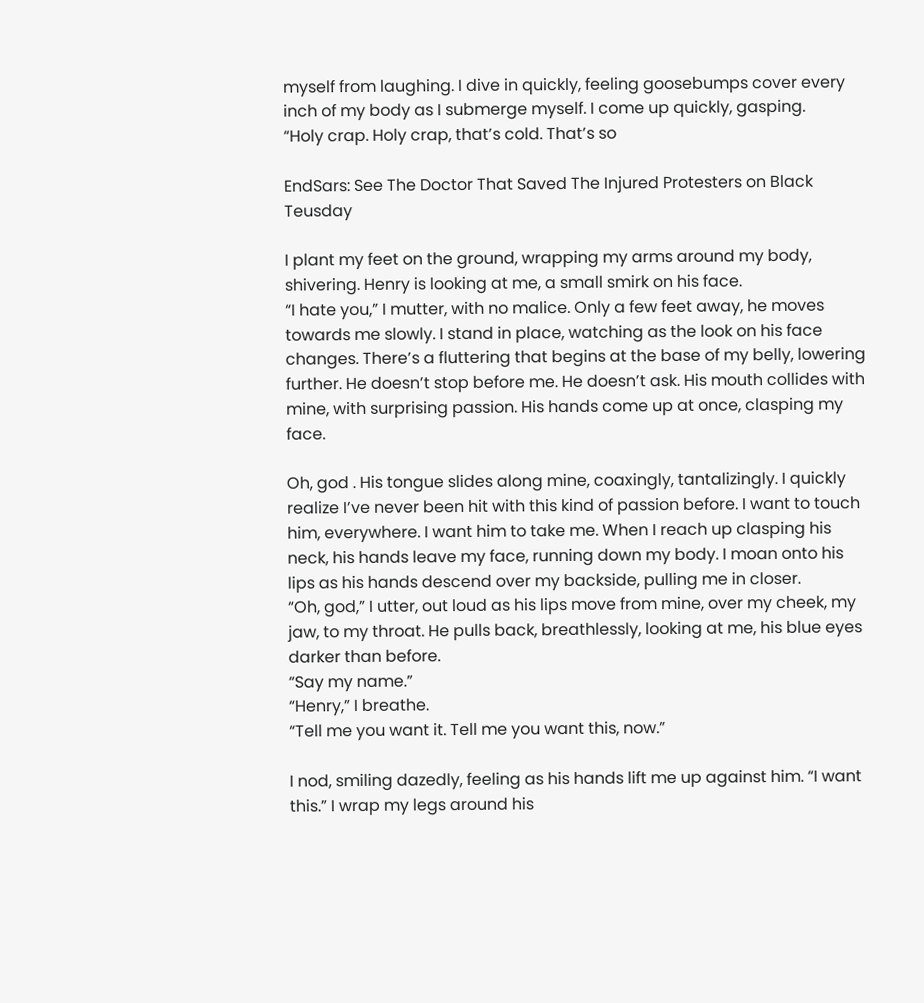myself from laughing. I dive in quickly, feeling goosebumps cover every inch of my body as I submerge myself. I come up quickly, gasping.
“Holy crap. Holy crap, that’s cold. That’s so

EndSars: See The Doctor That Saved The Injured Protesters on Black Teusday

I plant my feet on the ground, wrapping my arms around my body, shivering. Henry is looking at me, a small smirk on his face.
“I hate you,” I mutter, with no malice. Only a few feet away, he moves towards me slowly. I stand in place, watching as the look on his face changes. There’s a fluttering that begins at the base of my belly, lowering further. He doesn’t stop before me. He doesn’t ask. His mouth collides with mine, with surprising passion. His hands come up at once, clasping my face.

Oh, god . His tongue slides along mine, coaxingly, tantalizingly. I quickly realize I’ve never been hit with this kind of passion before. I want to touch him, everywhere. I want him to take me. When I reach up clasping his neck, his hands leave my face, running down my body. I moan onto his lips as his hands descend over my backside, pulling me in closer.
“Oh, god,” I utter, out loud as his lips move from mine, over my cheek, my jaw, to my throat. He pulls back, breathlessly, looking at me, his blue eyes darker than before.
“Say my name.”
“Henry,” I breathe.
“Tell me you want it. Tell me you want this, now.”

I nod, smiling dazedly, feeling as his hands lift me up against him. “I want this.” I wrap my legs around his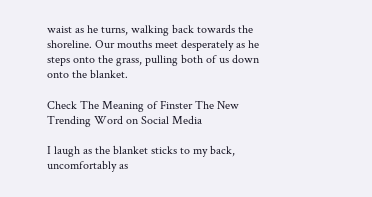waist as he turns, walking back towards the shoreline. Our mouths meet desperately as he steps onto the grass, pulling both of us down onto the blanket.

Check The Meaning of Finster The New Trending Word on Social Media

I laugh as the blanket sticks to my back, uncomfortably as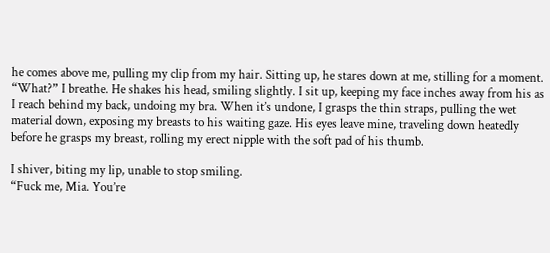he comes above me, pulling my clip from my hair. Sitting up, he stares down at me, stilling for a moment.
“What?” I breathe. He shakes his head, smiling slightly. I sit up, keeping my face inches away from his as I reach behind my back, undoing my bra. When it’s undone, I grasps the thin straps, pulling the wet material down, exposing my breasts to his waiting gaze. His eyes leave mine, traveling down heatedly before he grasps my breast, rolling my erect nipple with the soft pad of his thumb.

I shiver, biting my lip, unable to stop smiling.
“Fuck me, Mia. You’re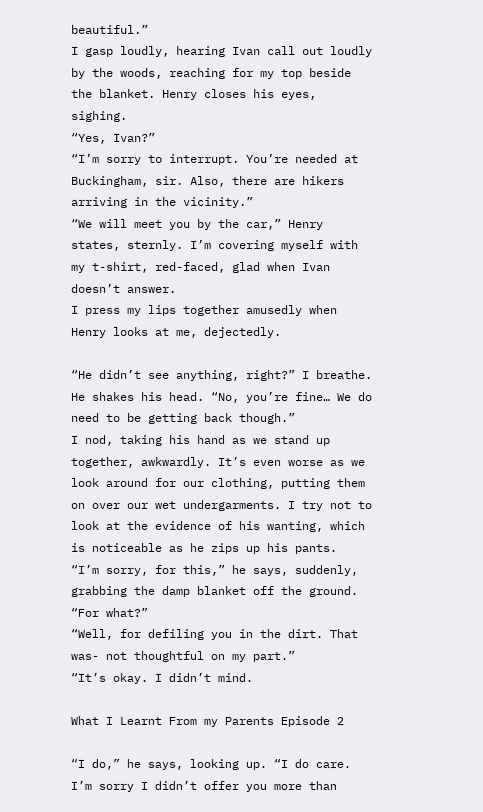beautiful.”
I gasp loudly, hearing Ivan call out loudly by the woods, reaching for my top beside the blanket. Henry closes his eyes, sighing.
“Yes, Ivan?”
“I’m sorry to interrupt. You’re needed at Buckingham, sir. Also, there are hikers arriving in the vicinity.”
“We will meet you by the car,” Henry states, sternly. I’m covering myself with my t-shirt, red-faced, glad when Ivan doesn’t answer.
I press my lips together amusedly when Henry looks at me, dejectedly.

“He didn’t see anything, right?” I breathe.
He shakes his head. “No, you’re fine… We do need to be getting back though.”
I nod, taking his hand as we stand up together, awkwardly. It’s even worse as we look around for our clothing, putting them on over our wet undergarments. I try not to look at the evidence of his wanting, which is noticeable as he zips up his pants.
“I’m sorry, for this,” he says, suddenly, grabbing the damp blanket off the ground.
“For what?”
“Well, for defiling you in the dirt. That was- not thoughtful on my part.”
“It’s okay. I didn’t mind.

What I Learnt From my Parents Episode 2

“I do,” he says, looking up. “I do care. I’m sorry I didn’t offer you more than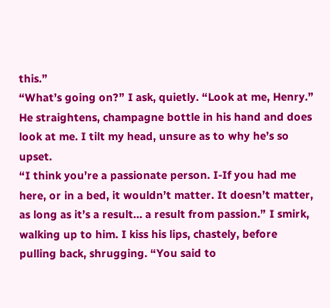this.”
“What’s going on?” I ask, quietly. “Look at me, Henry.”
He straightens, champagne bottle in his hand and does look at me. I tilt my head, unsure as to why he’s so upset.
“I think you’re a passionate person. I-If you had me here, or in a bed, it wouldn’t matter. It doesn’t matter, as long as it’s a result… a result from passion.” I smirk, walking up to him. I kiss his lips, chastely, before pulling back, shrugging. “You said to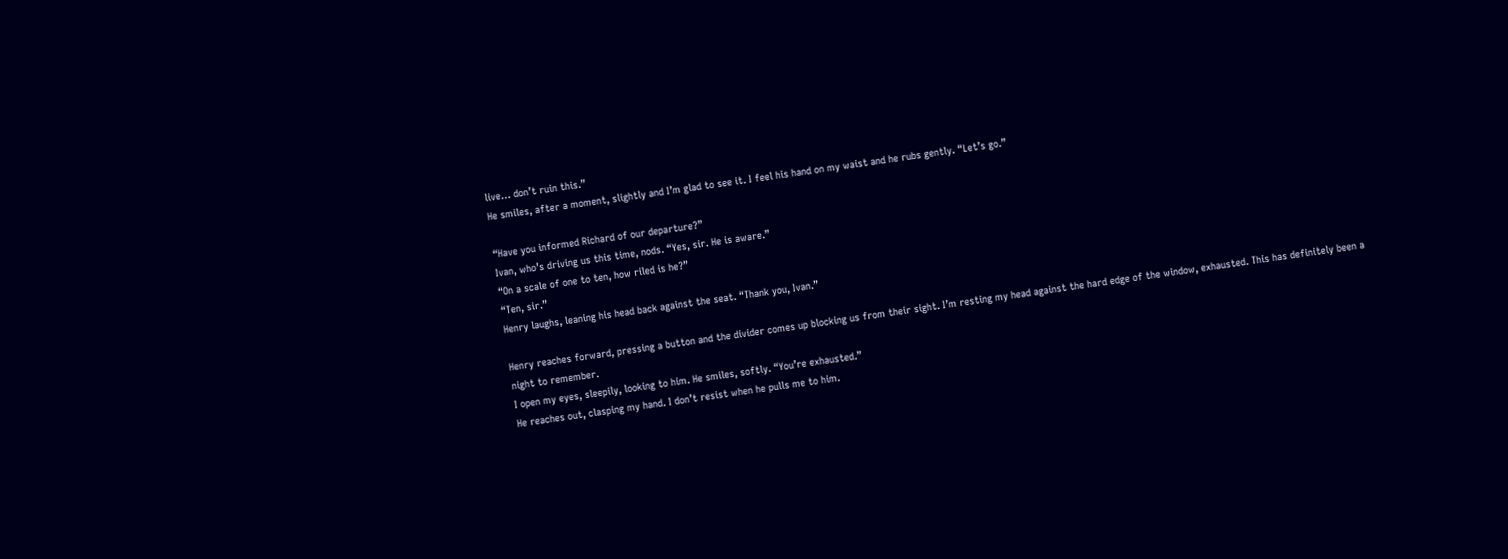live… don’t ruin this.”
He smiles, after a moment, slightly and I’m glad to see it. I feel his hand on my waist and he rubs gently. “Let’s go.”

“Have you informed Richard of our departure?”
Ivan, who’s driving us this time, nods. “Yes, sir. He is aware.”
“On a scale of one to ten, how riled is he?”
“Ten, sir.”
Henry laughs, leaning his head back against the seat. “Thank you, Ivan.”

Henry reaches forward, pressing a button and the divider comes up blocking us from their sight. I’m resting my head against the hard edge of the window, exhausted. This has definitely been a night to remember.
I open my eyes, sleepily, looking to him. He smiles, softly. “You’re exhausted.”
He reaches out, clasping my hand. I don’t resist when he pulls me to him.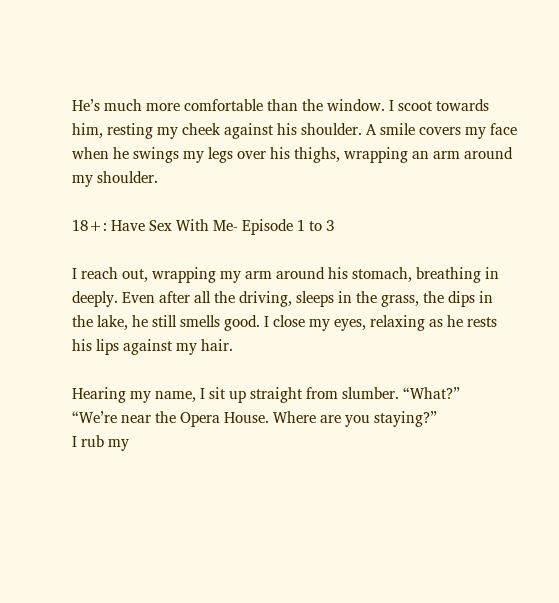He’s much more comfortable than the window. I scoot towards him, resting my cheek against his shoulder. A smile covers my face when he swings my legs over his thighs, wrapping an arm around my shoulder.

18+: Have Sex With Me- Episode 1 to 3

I reach out, wrapping my arm around his stomach, breathing in deeply. Even after all the driving, sleeps in the grass, the dips in the lake, he still smells good. I close my eyes, relaxing as he rests his lips against my hair.

Hearing my name, I sit up straight from slumber. “What?”
“We’re near the Opera House. Where are you staying?”
I rub my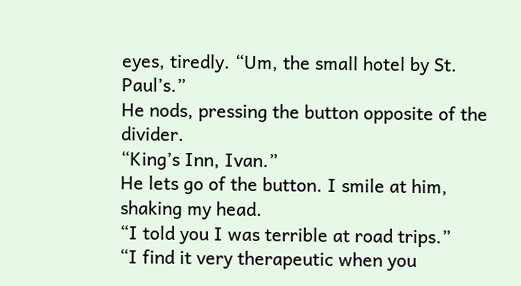eyes, tiredly. “Um, the small hotel by St. Paul’s.”
He nods, pressing the button opposite of the divider.
“King’s Inn, Ivan.”
He lets go of the button. I smile at him, shaking my head.
“I told you I was terrible at road trips.”
“I find it very therapeutic when you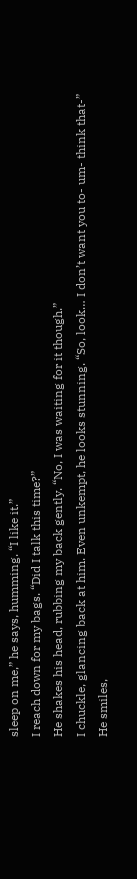sleep on me,” he says, humming. “I like it.”
I reach down for my bags. “Did I talk this time?”
He shakes his head, rubbing my back gently. “No, I was waiting for it though.”
I chuckle, glancing back at him. Even unkempt, he looks stunning. “So, look… I don’t want you to- um- think that-”
He smiles,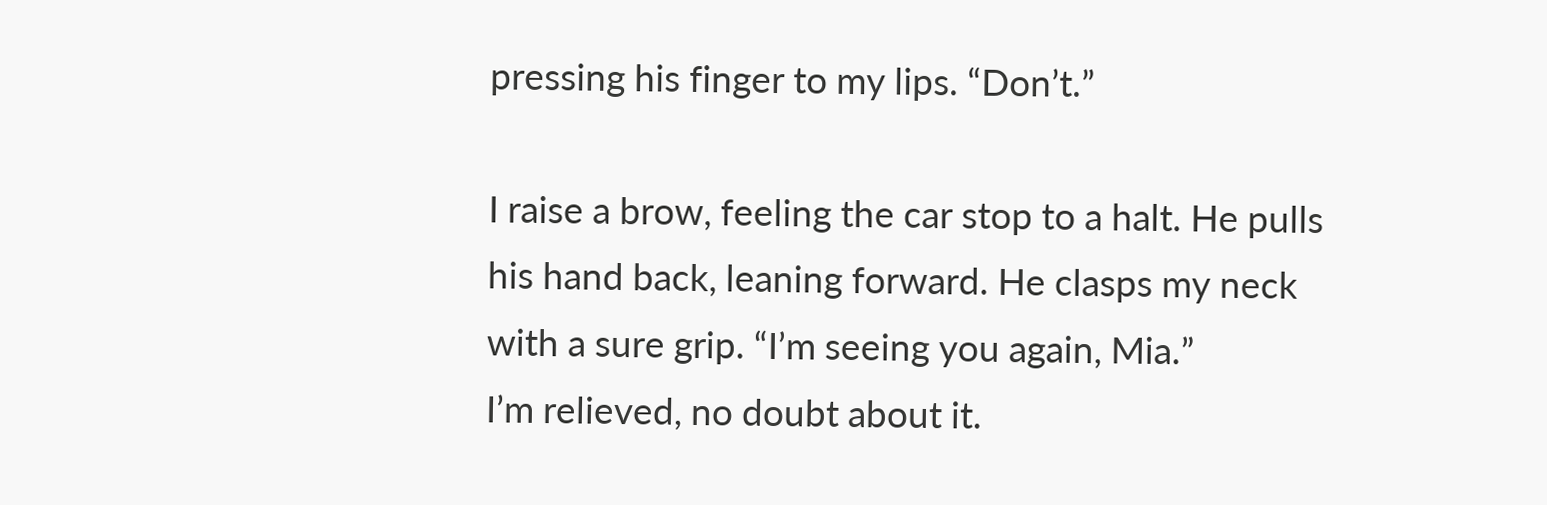pressing his finger to my lips. “Don’t.”

I raise a brow, feeling the car stop to a halt. He pulls his hand back, leaning forward. He clasps my neck with a sure grip. “I’m seeing you again, Mia.”
I’m relieved, no doubt about it.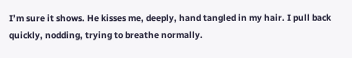I’m sure it shows. He kisses me, deeply, hand tangled in my hair. I pull back quickly, nodding, trying to breathe normally.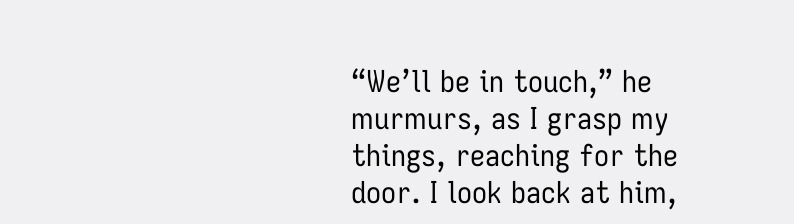“We’ll be in touch,” he murmurs, as I grasp my things, reaching for the door. I look back at him,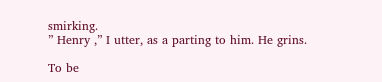smirking.
” Henry ,” I utter, as a parting to him. He grins.

To be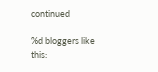continued

%d bloggers like this: